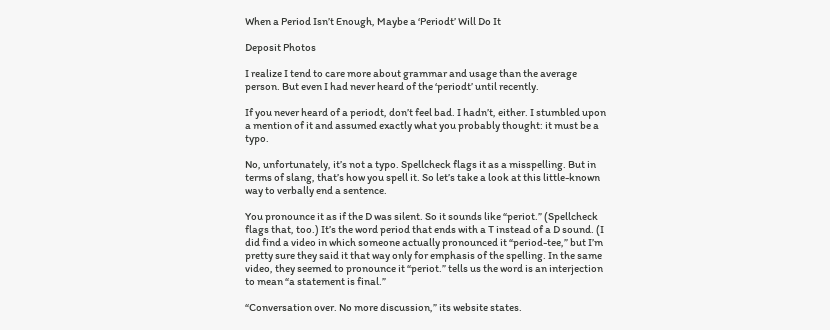When a Period Isn’t Enough, Maybe a ‘Periodt’ Will Do It

Deposit Photos

I realize I tend to care more about grammar and usage than the average person. But even I had never heard of the ‘periodt’ until recently.

If you never heard of a periodt, don’t feel bad. I hadn’t, either. I stumbled upon a mention of it and assumed exactly what you probably thought: it must be a typo.

No, unfortunately, it’s not a typo. Spellcheck flags it as a misspelling. But in terms of slang, that’s how you spell it. So let’s take a look at this little-known way to verbally end a sentence.

You pronounce it as if the D was silent. So it sounds like “periot.” (Spellcheck flags that, too.) It’s the word period that ends with a T instead of a D sound. (I did find a video in which someone actually pronounced it “period-tee,” but I’m pretty sure they said it that way only for emphasis of the spelling. In the same video, they seemed to pronounce it “periot.” tells us the word is an interjection to mean “a statement is final.”

“Conversation over. No more discussion,” its website states.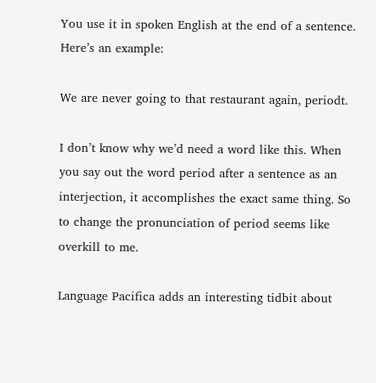You use it in spoken English at the end of a sentence. Here’s an example:

We are never going to that restaurant again, periodt.

I don’t know why we’d need a word like this. When you say out the word period after a sentence as an interjection, it accomplishes the exact same thing. So to change the pronunciation of period seems like overkill to me.

Language Pacifica adds an interesting tidbit about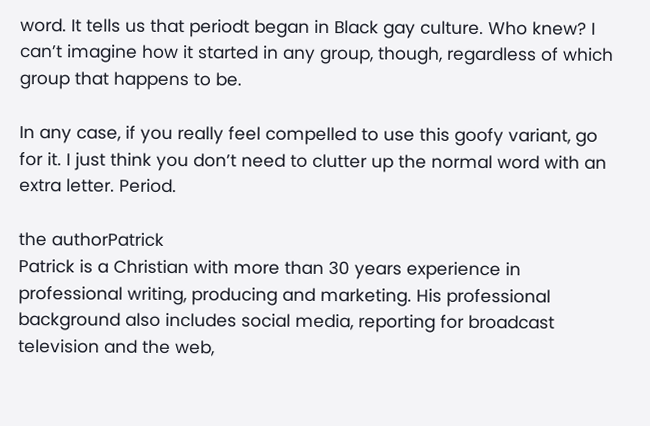word. It tells us that periodt began in Black gay culture. Who knew? I can’t imagine how it started in any group, though, regardless of which group that happens to be.

In any case, if you really feel compelled to use this goofy variant, go for it. I just think you don’t need to clutter up the normal word with an extra letter. Period.

the authorPatrick
Patrick is a Christian with more than 30 years experience in professional writing, producing and marketing. His professional background also includes social media, reporting for broadcast television and the web,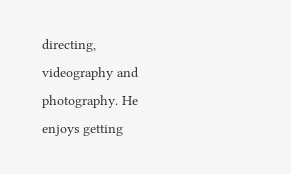directing, videography and photography. He enjoys getting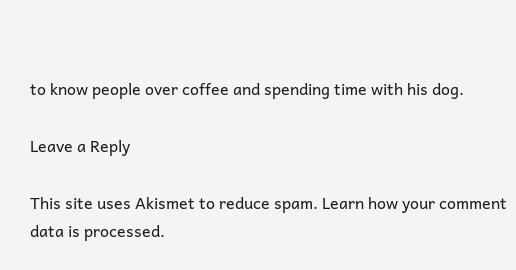to know people over coffee and spending time with his dog.

Leave a Reply

This site uses Akismet to reduce spam. Learn how your comment data is processed.